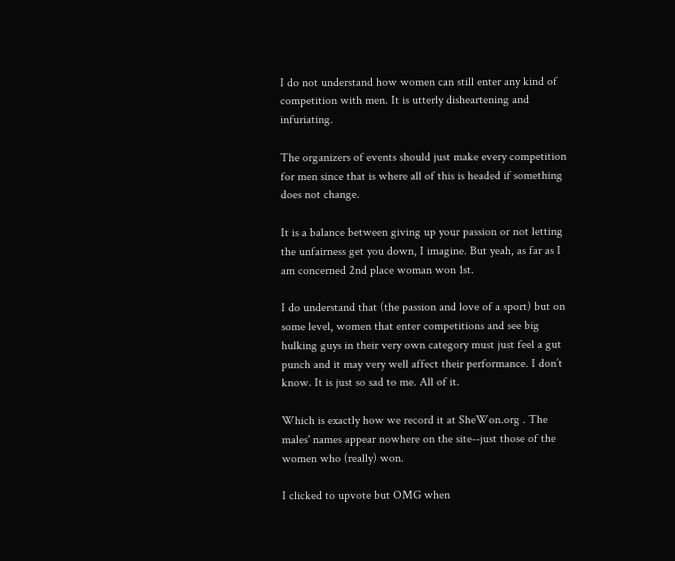I do not understand how women can still enter any kind of competition with men. It is utterly disheartening and infuriating.

The organizers of events should just make every competition for men since that is where all of this is headed if something does not change.

It is a balance between giving up your passion or not letting the unfairness get you down, I imagine. But yeah, as far as I am concerned 2nd place woman won 1st.

I do understand that (the passion and love of a sport) but on some level, women that enter competitions and see big hulking guys in their very own category must just feel a gut punch and it may very well affect their performance. I don’t know. It is just so sad to me. All of it.

Which is exactly how we record it at SheWon.org . The males' names appear nowhere on the site--just those of the women who (really) won.

I clicked to upvote but OMG when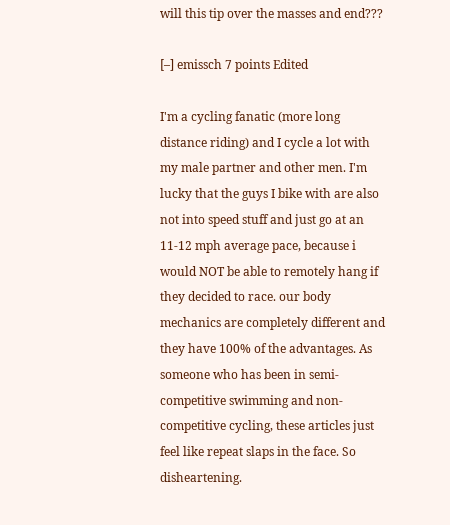will this tip over the masses and end???

[–] emissch 7 points Edited

I'm a cycling fanatic (more long distance riding) and I cycle a lot with my male partner and other men. I'm lucky that the guys I bike with are also not into speed stuff and just go at an 11-12 mph average pace, because i would NOT be able to remotely hang if they decided to race. our body mechanics are completely different and they have 100% of the advantages. As someone who has been in semi-competitive swimming and non-competitive cycling, these articles just feel like repeat slaps in the face. So disheartening.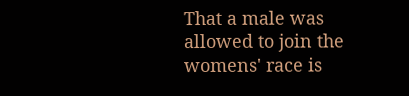That a male was allowed to join the womens' race is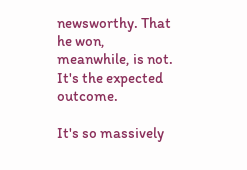newsworthy. That he won, meanwhile, is not. It's the expected outcome.

It's so massively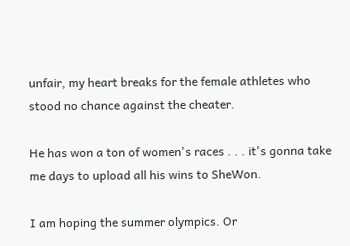unfair, my heart breaks for the female athletes who stood no chance against the cheater.

He has won a ton of women's races . . . it's gonna take me days to upload all his wins to SheWon.

I am hoping the summer olympics. Or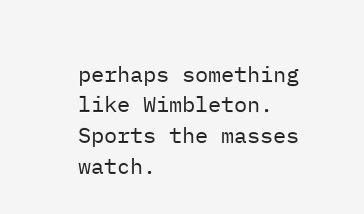perhaps something like Wimbleton. Sports the masses watch.